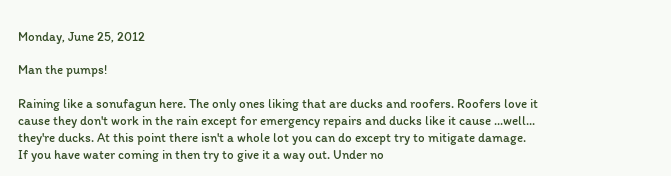Monday, June 25, 2012

Man the pumps!

Raining like a sonufagun here. The only ones liking that are ducks and roofers. Roofers love it cause they don't work in the rain except for emergency repairs and ducks like it cause ...well... they're ducks. At this point there isn't a whole lot you can do except try to mitigate damage. If you have water coming in then try to give it a way out. Under no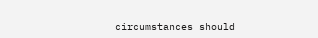circumstances should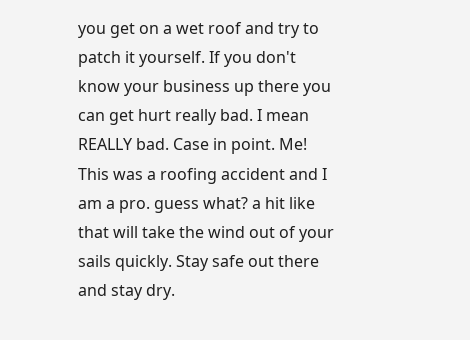you get on a wet roof and try to patch it yourself. If you don't know your business up there you can get hurt really bad. I mean REALLY bad. Case in point. Me! This was a roofing accident and I am a pro. guess what? a hit like that will take the wind out of your sails quickly. Stay safe out there and stay dry.